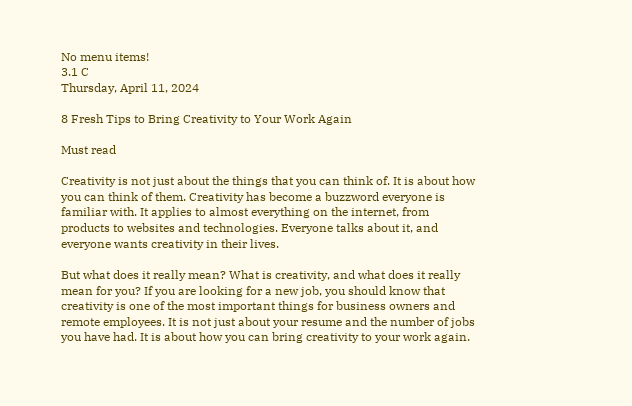No menu items!
3.1 C
Thursday, April 11, 2024

8 Fresh Tips to Bring Creativity to Your Work Again

Must read

Creativity is not just about the things that you can think of. It is about how you can think of them. Creativity has become a buzzword everyone is familiar with. It applies to almost everything on the internet, from products to websites and technologies. Everyone talks about it, and everyone wants creativity in their lives.

But what does it really mean? What is creativity, and what does it really mean for you? If you are looking for a new job, you should know that creativity is one of the most important things for business owners and remote employees. It is not just about your resume and the number of jobs you have had. It is about how you can bring creativity to your work again.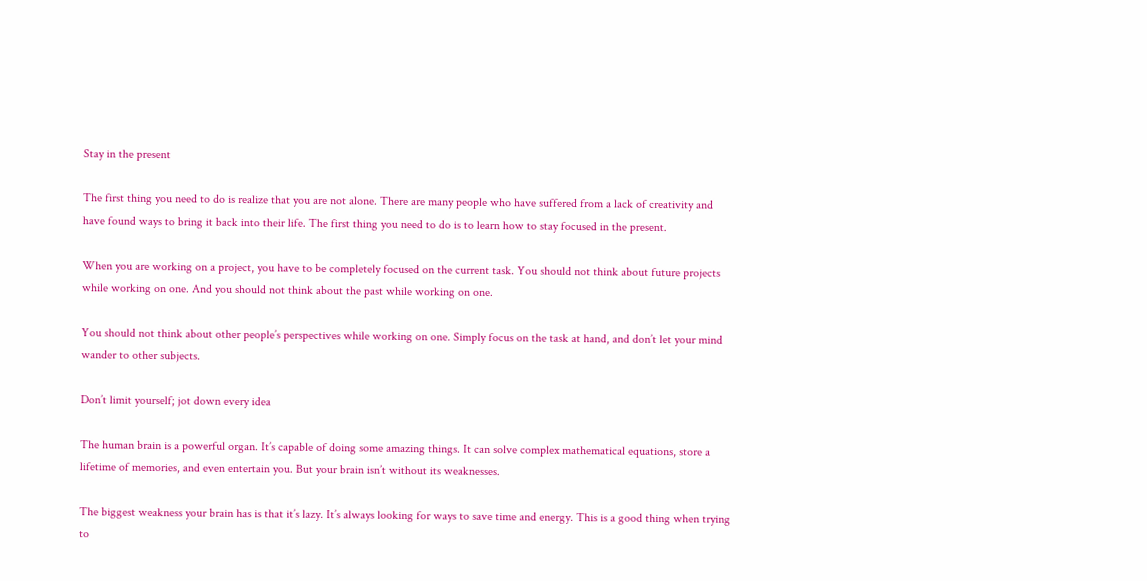Stay in the present

The first thing you need to do is realize that you are not alone. There are many people who have suffered from a lack of creativity and have found ways to bring it back into their life. The first thing you need to do is to learn how to stay focused in the present.

When you are working on a project, you have to be completely focused on the current task. You should not think about future projects while working on one. And you should not think about the past while working on one.

You should not think about other people’s perspectives while working on one. Simply focus on the task at hand, and don’t let your mind wander to other subjects.

Don’t limit yourself; jot down every idea

The human brain is a powerful organ. It’s capable of doing some amazing things. It can solve complex mathematical equations, store a lifetime of memories, and even entertain you. But your brain isn’t without its weaknesses.

The biggest weakness your brain has is that it’s lazy. It’s always looking for ways to save time and energy. This is a good thing when trying to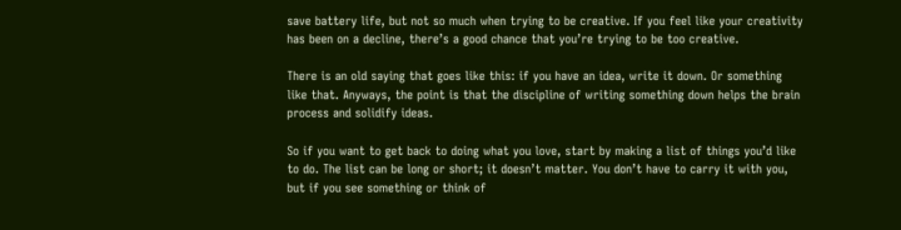save battery life, but not so much when trying to be creative. If you feel like your creativity has been on a decline, there’s a good chance that you’re trying to be too creative.

There is an old saying that goes like this: if you have an idea, write it down. Or something like that. Anyways, the point is that the discipline of writing something down helps the brain process and solidify ideas.

So if you want to get back to doing what you love, start by making a list of things you’d like to do. The list can be long or short; it doesn’t matter. You don’t have to carry it with you, but if you see something or think of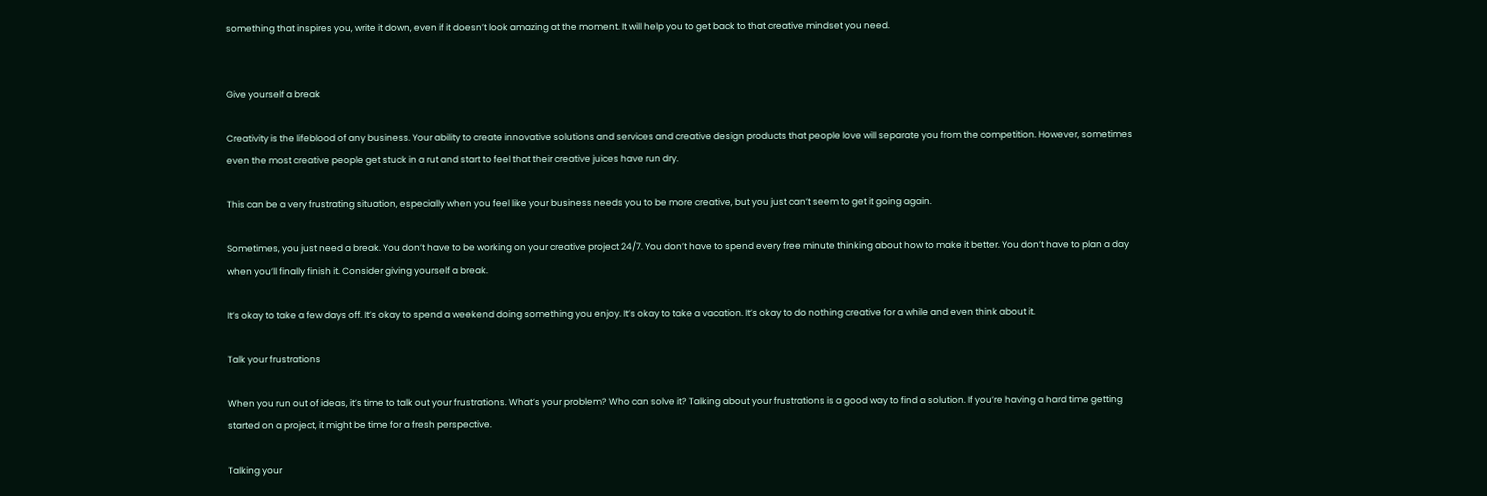something that inspires you, write it down, even if it doesn’t look amazing at the moment. It will help you to get back to that creative mindset you need.


Give yourself a break

Creativity is the lifeblood of any business. Your ability to create innovative solutions and services and creative design products that people love will separate you from the competition. However, sometimes even the most creative people get stuck in a rut and start to feel that their creative juices have run dry.

This can be a very frustrating situation, especially when you feel like your business needs you to be more creative, but you just can’t seem to get it going again.

Sometimes, you just need a break. You don’t have to be working on your creative project 24/7. You don’t have to spend every free minute thinking about how to make it better. You don’t have to plan a day when you’ll finally finish it. Consider giving yourself a break.

It’s okay to take a few days off. It’s okay to spend a weekend doing something you enjoy. It’s okay to take a vacation. It’s okay to do nothing creative for a while and even think about it.

Talk your frustrations

When you run out of ideas, it’s time to talk out your frustrations. What’s your problem? Who can solve it? Talking about your frustrations is a good way to find a solution. If you’re having a hard time getting started on a project, it might be time for a fresh perspective.

Talking your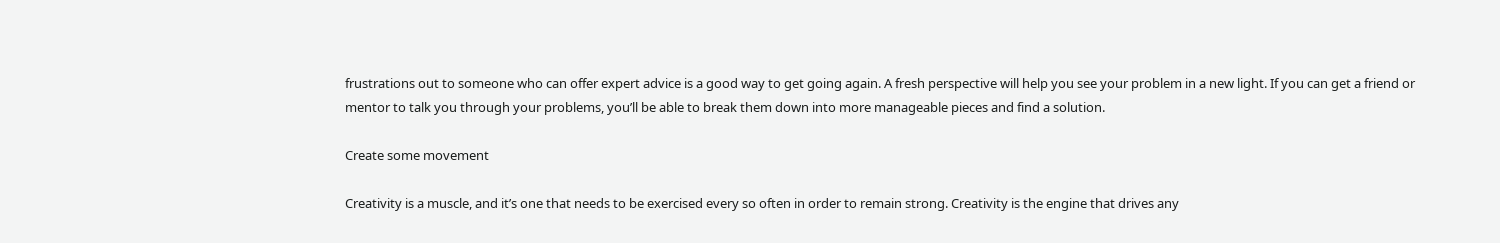frustrations out to someone who can offer expert advice is a good way to get going again. A fresh perspective will help you see your problem in a new light. If you can get a friend or mentor to talk you through your problems, you’ll be able to break them down into more manageable pieces and find a solution.

Create some movement

Creativity is a muscle, and it’s one that needs to be exercised every so often in order to remain strong. Creativity is the engine that drives any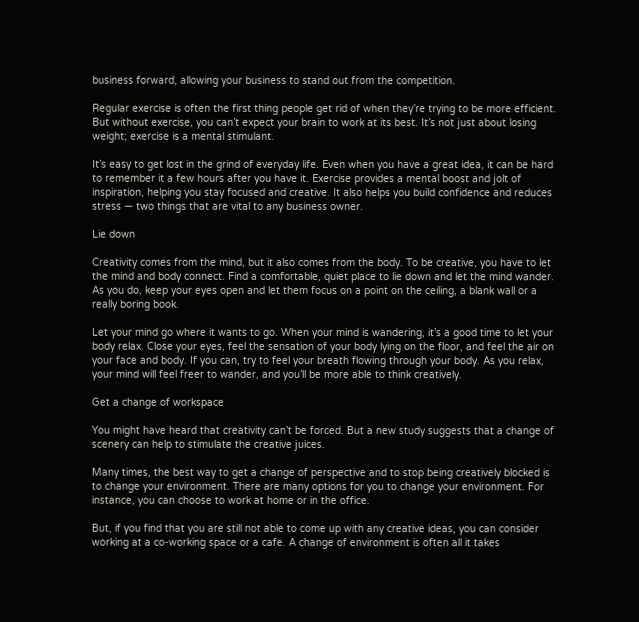business forward, allowing your business to stand out from the competition.

Regular exercise is often the first thing people get rid of when they’re trying to be more efficient. But without exercise, you can’t expect your brain to work at its best. It’s not just about losing weight; exercise is a mental stimulant.

It’s easy to get lost in the grind of everyday life. Even when you have a great idea, it can be hard to remember it a few hours after you have it. Exercise provides a mental boost and jolt of inspiration, helping you stay focused and creative. It also helps you build confidence and reduces stress — two things that are vital to any business owner.

Lie down

Creativity comes from the mind, but it also comes from the body. To be creative, you have to let the mind and body connect. Find a comfortable, quiet place to lie down and let the mind wander. As you do, keep your eyes open and let them focus on a point on the ceiling, a blank wall or a really boring book.

Let your mind go where it wants to go. When your mind is wandering, it’s a good time to let your body relax. Close your eyes, feel the sensation of your body lying on the floor, and feel the air on your face and body. If you can, try to feel your breath flowing through your body. As you relax, your mind will feel freer to wander, and you’ll be more able to think creatively.

Get a change of workspace

You might have heard that creativity can’t be forced. But a new study suggests that a change of scenery can help to stimulate the creative juices.

Many times, the best way to get a change of perspective and to stop being creatively blocked is to change your environment. There are many options for you to change your environment. For instance, you can choose to work at home or in the office.

But, if you find that you are still not able to come up with any creative ideas, you can consider working at a co-working space or a cafe. A change of environment is often all it takes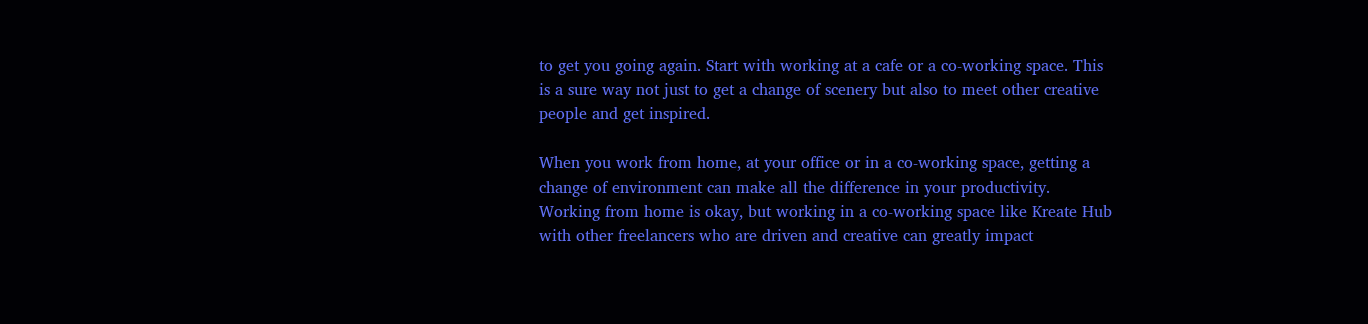to get you going again. Start with working at a cafe or a co-working space. This is a sure way not just to get a change of scenery but also to meet other creative people and get inspired.

When you work from home, at your office or in a co-working space, getting a change of environment can make all the difference in your productivity. Working from home is okay, but working in a co-working space like Kreate Hub with other freelancers who are driven and creative can greatly impact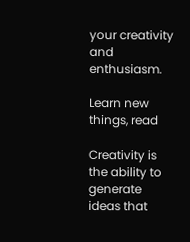your creativity and enthusiasm.

Learn new things, read

Creativity is the ability to generate ideas that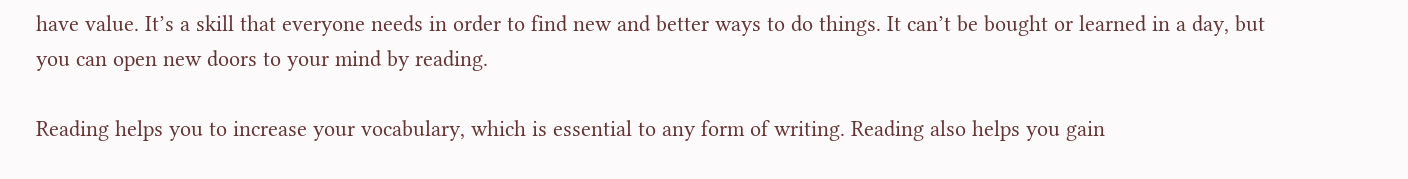have value. It’s a skill that everyone needs in order to find new and better ways to do things. It can’t be bought or learned in a day, but you can open new doors to your mind by reading.

Reading helps you to increase your vocabulary, which is essential to any form of writing. Reading also helps you gain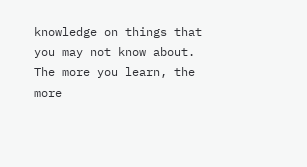knowledge on things that you may not know about. The more you learn, the more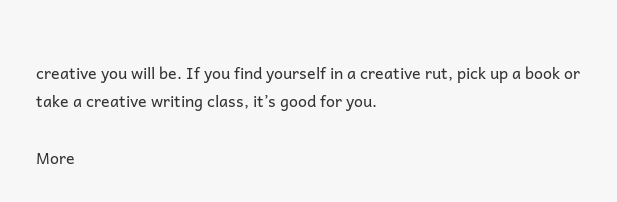creative you will be. If you find yourself in a creative rut, pick up a book or take a creative writing class, it’s good for you.

More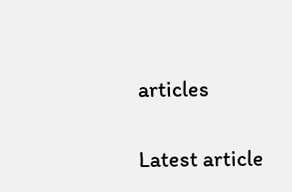articles

Latest article